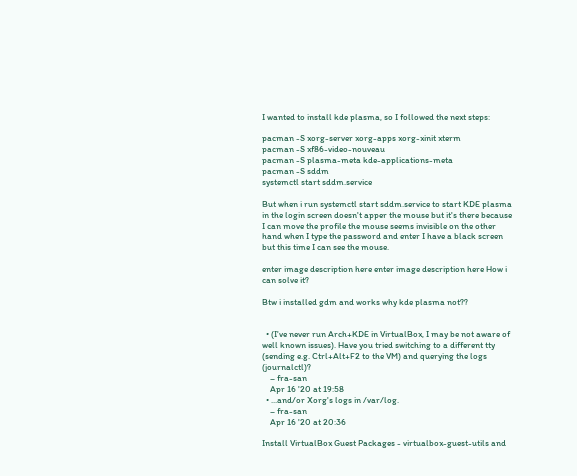I wanted to install kde plasma, so I followed the next steps:

pacman -S xorg-server xorg-apps xorg-xinit xterm
pacman -S xf86-video-nouveau
pacman -S plasma-meta kde-applications-meta
pacman -S sddm
systemctl start sddm.service

But when i run systemctl start sddm.service to start KDE plasma in the login screen doesn't apper the mouse but it's there because I can move the profile the mouse seems invisible on the other hand when I type the password and enter I have a black screen but this time I can see the mouse.

enter image description here enter image description here How i can solve it?

Btw i installed gdm and works why kde plasma not??


  • (I've never run Arch+KDE in VirtualBox, I may be not aware of well known issues). Have you tried switching to a different tty (sending e.g. Ctrl+Alt+F2 to the VM) and querying the logs (journalctl)?
    – fra-san
    Apr 16 '20 at 19:58
  • ...and/or Xorg's logs in /var/log.
    – fra-san
    Apr 16 '20 at 20:36

Install VirtualBox Guest Packages - virtualbox-guest-utils and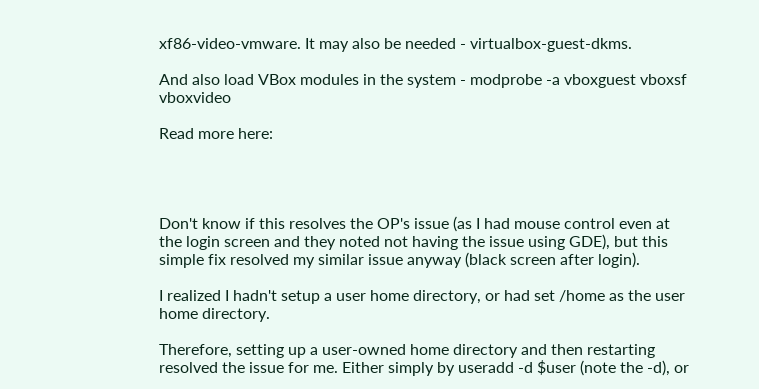xf86-video-vmware. It may also be needed - virtualbox-guest-dkms.

And also load VBox modules in the system - modprobe -a vboxguest vboxsf vboxvideo

Read more here:




Don't know if this resolves the OP's issue (as I had mouse control even at the login screen and they noted not having the issue using GDE), but this simple fix resolved my similar issue anyway (black screen after login).

I realized I hadn't setup a user home directory, or had set /home as the user home directory.

Therefore, setting up a user-owned home directory and then restarting resolved the issue for me. Either simply by useradd -d $user (note the -d), or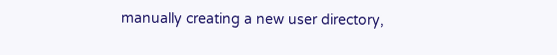manually creating a new user directory,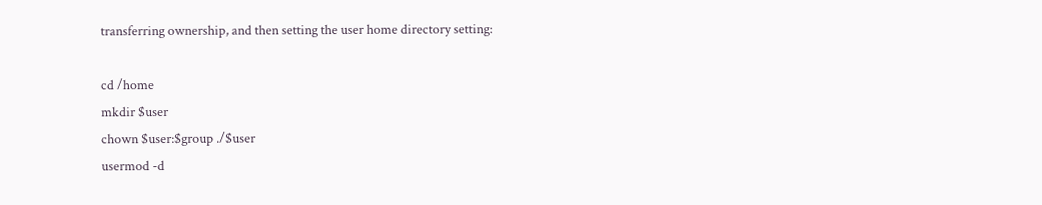transferring ownership, and then setting the user home directory setting:

cd /home
mkdir $user
chown $user:$group ./$user
usermod -d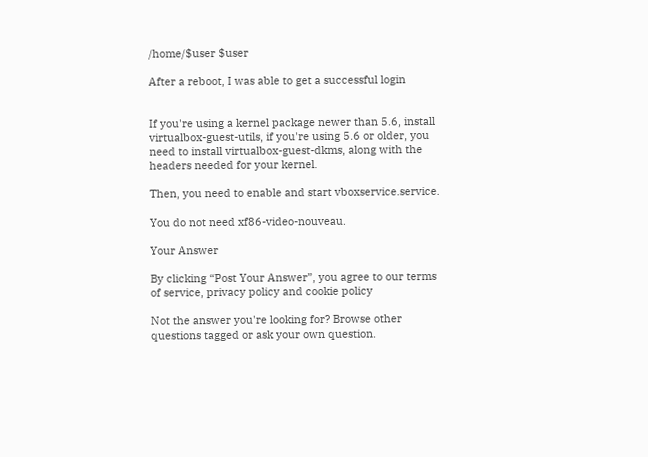/home/$user $user

After a reboot, I was able to get a successful login


If you're using a kernel package newer than 5.6, install virtualbox-guest-utils, if you're using 5.6 or older, you need to install virtualbox-guest-dkms, along with the headers needed for your kernel.

Then, you need to enable and start vboxservice.service.

You do not need xf86-video-nouveau.

Your Answer

By clicking “Post Your Answer”, you agree to our terms of service, privacy policy and cookie policy

Not the answer you're looking for? Browse other questions tagged or ask your own question.